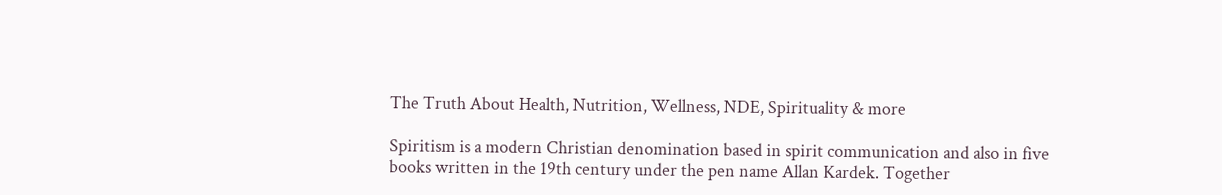The Truth About Health, Nutrition, Wellness, NDE, Spirituality & more

Spiritism is a modern Christian denomination based in spirit communication and also in five books written in the 19th century under the pen name Allan Kardek. Together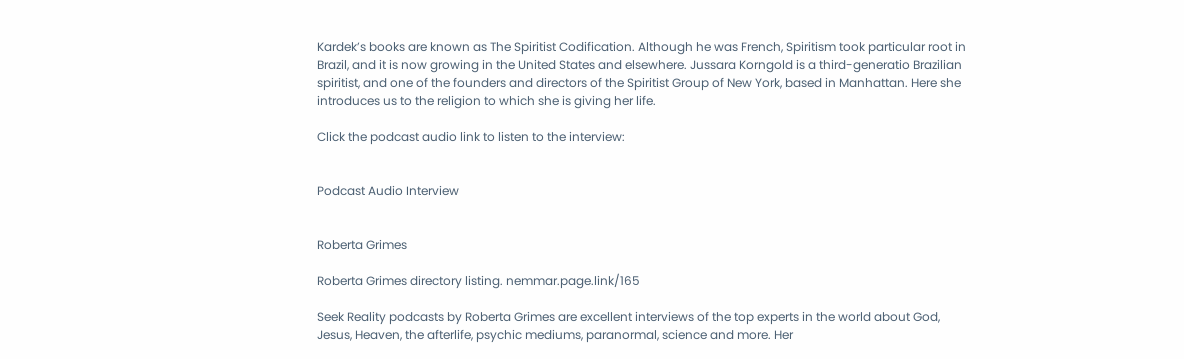Kardek’s books are known as The Spiritist Codification. Although he was French, Spiritism took particular root in Brazil, and it is now growing in the United States and elsewhere. Jussara Korngold is a third-generatio Brazilian spiritist, and one of the founders and directors of the Spiritist Group of New York, based in Manhattan. Here she introduces us to the religion to which she is giving her life.

Click the podcast audio link to listen to the interview:


Podcast Audio Interview


Roberta Grimes

Roberta Grimes directory listing. nemmar.page.link/165

Seek Reality podcasts by Roberta Grimes are excellent interviews of the top experts in the world about God, Jesus, Heaven, the afterlife, psychic mediums, paranormal, science and more. Her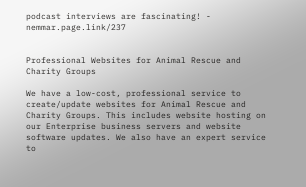podcast interviews are fascinating! - nemmar.page.link/237


Professional Websites for Animal Rescue and Charity Groups

We have a low-cost, professional service to create/update websites for Animal Rescue and Charity Groups. This includes website hosting on our Enterprise business servers and website software updates. We also have an expert service to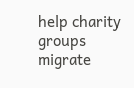help charity groups migrate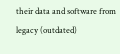their data and software from legacy (outdated)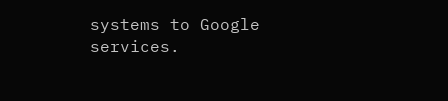systems to Google services.